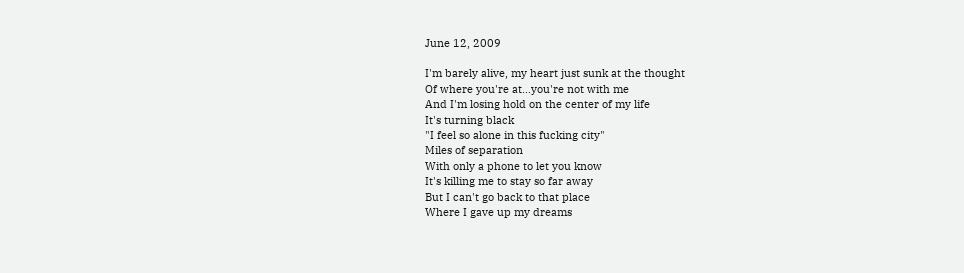June 12, 2009

I'm barely alive, my heart just sunk at the thought
Of where you're at...you're not with me
And I'm losing hold on the center of my life
It's turning black
"I feel so alone in this fucking city"
Miles of separation
With only a phone to let you know
It's killing me to stay so far away
But I can't go back to that place
Where I gave up my dreams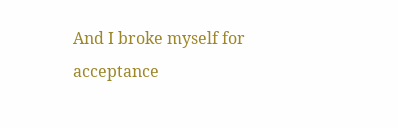And I broke myself for acceptance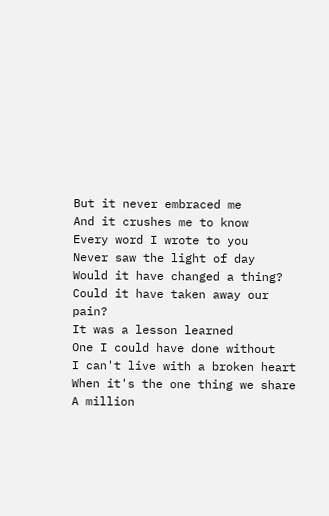But it never embraced me
And it crushes me to know
Every word I wrote to you
Never saw the light of day
Would it have changed a thing?
Could it have taken away our pain?
It was a lesson learned
One I could have done without
I can't live with a broken heart
When it's the one thing we share
A million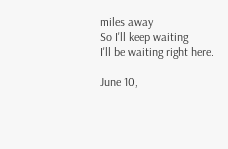miles away
So I'll keep waiting
I'll be waiting right here.

June 10,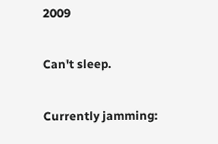2009

Can't sleep.

Currently jamming: